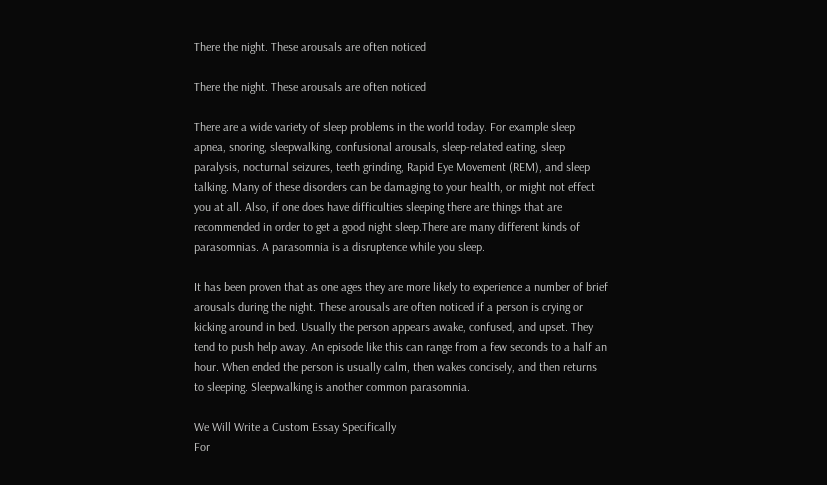There the night. These arousals are often noticed

There the night. These arousals are often noticed

There are a wide variety of sleep problems in the world today. For example sleep apnea, snoring, sleepwalking, confusional arousals, sleep-related eating, sleep paralysis, nocturnal seizures, teeth grinding, Rapid Eye Movement (REM), and sleep talking. Many of these disorders can be damaging to your health, or might not effect you at all. Also, if one does have difficulties sleeping there are things that are recommended in order to get a good night sleep.There are many different kinds of parasomnias. A parasomnia is a disruptence while you sleep.

It has been proven that as one ages they are more likely to experience a number of brief arousals during the night. These arousals are often noticed if a person is crying or kicking around in bed. Usually the person appears awake, confused, and upset. They tend to push help away. An episode like this can range from a few seconds to a half an hour. When ended the person is usually calm, then wakes concisely, and then returns to sleeping. Sleepwalking is another common parasomnia.

We Will Write a Custom Essay Specifically
For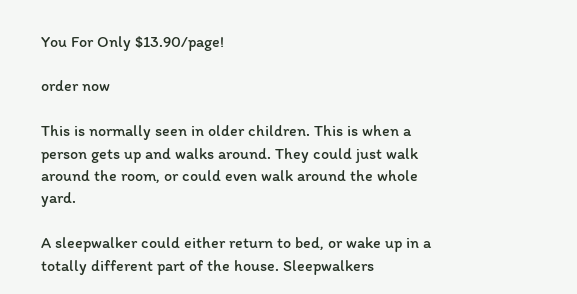You For Only $13.90/page!

order now

This is normally seen in older children. This is when a person gets up and walks around. They could just walk around the room, or could even walk around the whole yard.

A sleepwalker could either return to bed, or wake up in a totally different part of the house. Sleepwalkers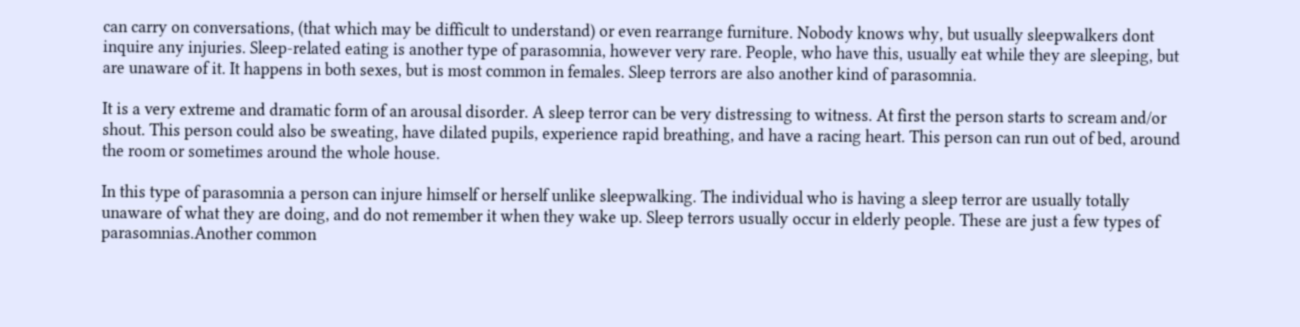can carry on conversations, (that which may be difficult to understand) or even rearrange furniture. Nobody knows why, but usually sleepwalkers dont inquire any injuries. Sleep-related eating is another type of parasomnia, however very rare. People, who have this, usually eat while they are sleeping, but are unaware of it. It happens in both sexes, but is most common in females. Sleep terrors are also another kind of parasomnia.

It is a very extreme and dramatic form of an arousal disorder. A sleep terror can be very distressing to witness. At first the person starts to scream and/or shout. This person could also be sweating, have dilated pupils, experience rapid breathing, and have a racing heart. This person can run out of bed, around the room or sometimes around the whole house.

In this type of parasomnia a person can injure himself or herself unlike sleepwalking. The individual who is having a sleep terror are usually totally unaware of what they are doing, and do not remember it when they wake up. Sleep terrors usually occur in elderly people. These are just a few types of parasomnias.Another common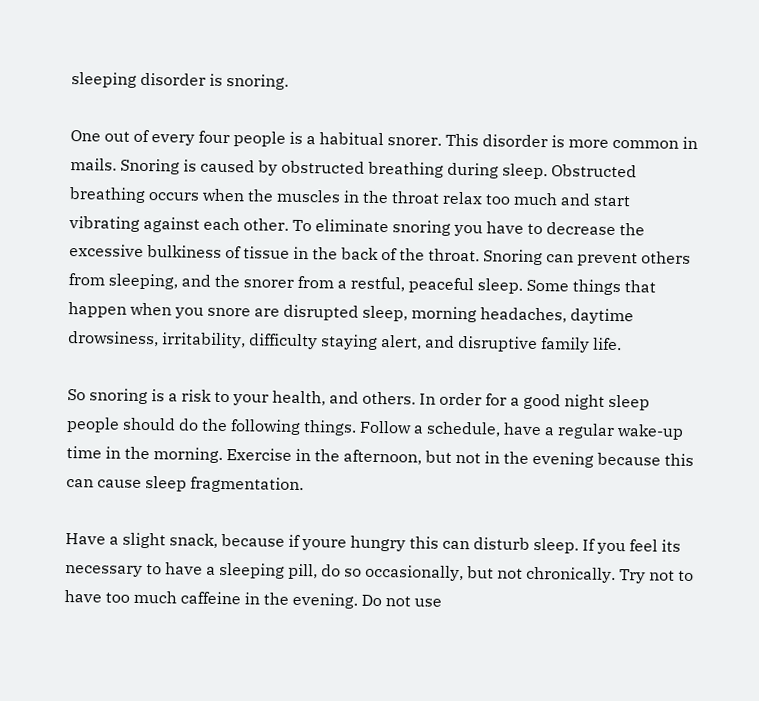sleeping disorder is snoring.

One out of every four people is a habitual snorer. This disorder is more common in mails. Snoring is caused by obstructed breathing during sleep. Obstructed breathing occurs when the muscles in the throat relax too much and start vibrating against each other. To eliminate snoring you have to decrease the excessive bulkiness of tissue in the back of the throat. Snoring can prevent others from sleeping, and the snorer from a restful, peaceful sleep. Some things that happen when you snore are disrupted sleep, morning headaches, daytime drowsiness, irritability, difficulty staying alert, and disruptive family life.

So snoring is a risk to your health, and others. In order for a good night sleep people should do the following things. Follow a schedule, have a regular wake-up time in the morning. Exercise in the afternoon, but not in the evening because this can cause sleep fragmentation.

Have a slight snack, because if youre hungry this can disturb sleep. If you feel its necessary to have a sleeping pill, do so occasionally, but not chronically. Try not to have too much caffeine in the evening. Do not use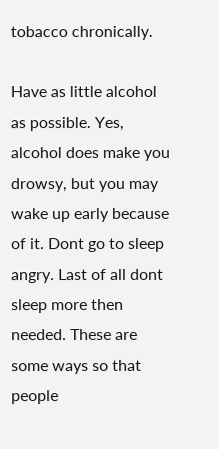tobacco chronically.

Have as little alcohol as possible. Yes, alcohol does make you drowsy, but you may wake up early because of it. Dont go to sleep angry. Last of all dont sleep more then needed. These are some ways so that people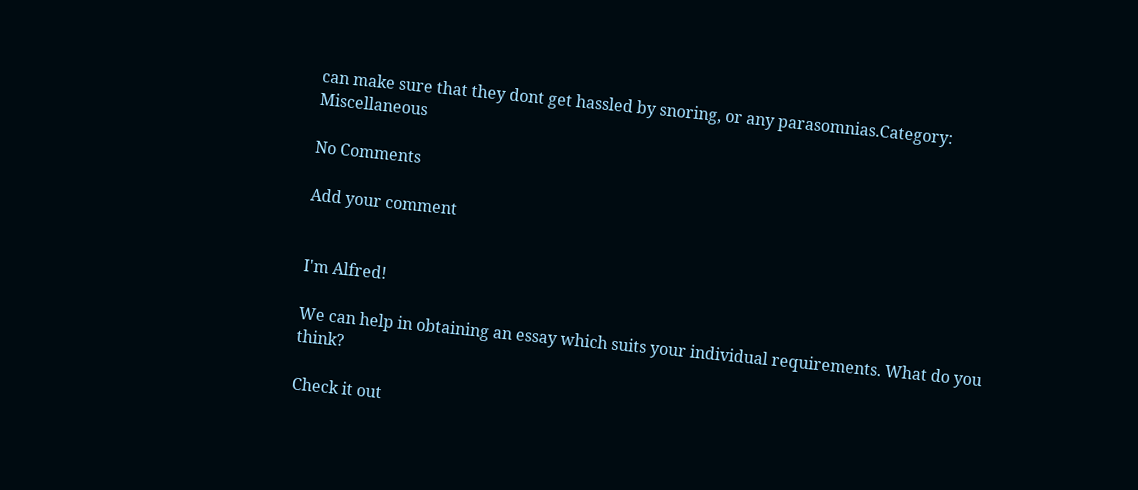can make sure that they dont get hassled by snoring, or any parasomnias.Category: Miscellaneous

No Comments

Add your comment


I'm Alfred!

We can help in obtaining an essay which suits your individual requirements. What do you think?

Check it out